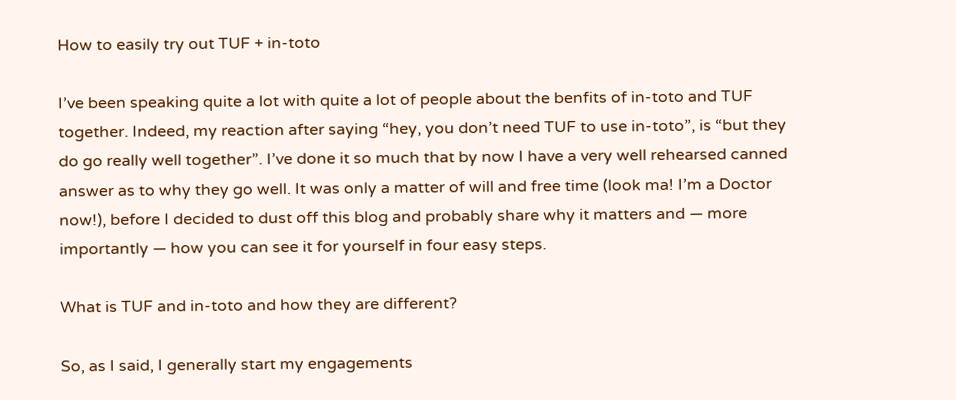How to easily try out TUF + in-toto

I’ve been speaking quite a lot with quite a lot of people about the benfits of in-toto and TUF together. Indeed, my reaction after saying “hey, you don’t need TUF to use in-toto”, is “but they do go really well together”. I’ve done it so much that by now I have a very well rehearsed canned answer as to why they go well. It was only a matter of will and free time (look ma! I’m a Doctor now!), before I decided to dust off this blog and probably share why it matters and — more importantly — how you can see it for yourself in four easy steps.

What is TUF and in-toto and how they are different?

So, as I said, I generally start my engagements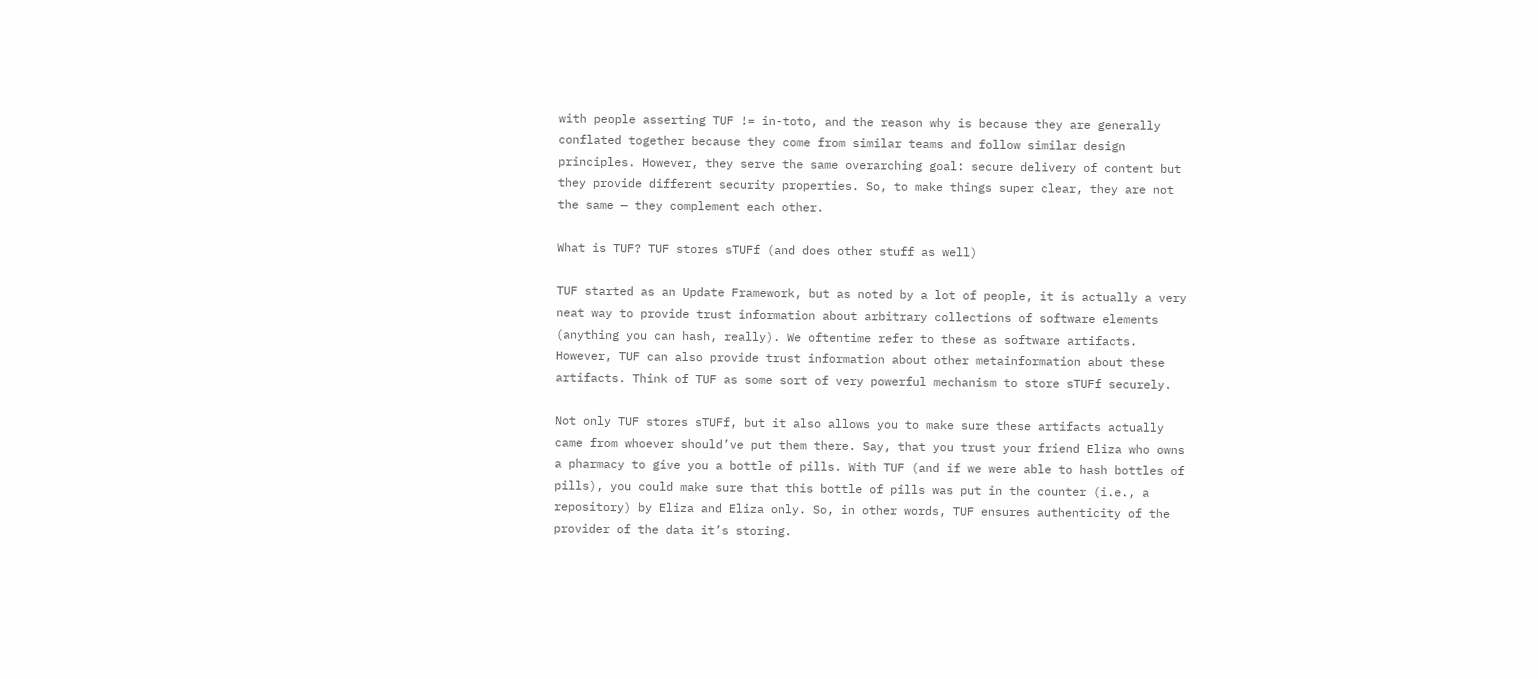with people asserting TUF != in-toto, and the reason why is because they are generally conflated together because they come from similar teams and follow similar design principles. However, they serve the same overarching goal: secure delivery of content but they provide different security properties. So, to make things super clear, they are not the same — they complement each other.

What is TUF? TUF stores sTUFf (and does other stuff as well)

TUF started as an Update Framework, but as noted by a lot of people, it is actually a very neat way to provide trust information about arbitrary collections of software elements (anything you can hash, really). We oftentime refer to these as software artifacts. However, TUF can also provide trust information about other metainformation about these artifacts. Think of TUF as some sort of very powerful mechanism to store sTUFf securely.

Not only TUF stores sTUFf, but it also allows you to make sure these artifacts actually came from whoever should’ve put them there. Say, that you trust your friend Eliza who owns a pharmacy to give you a bottle of pills. With TUF (and if we were able to hash bottles of pills), you could make sure that this bottle of pills was put in the counter (i.e., a repository) by Eliza and Eliza only. So, in other words, TUF ensures authenticity of the provider of the data it’s storing.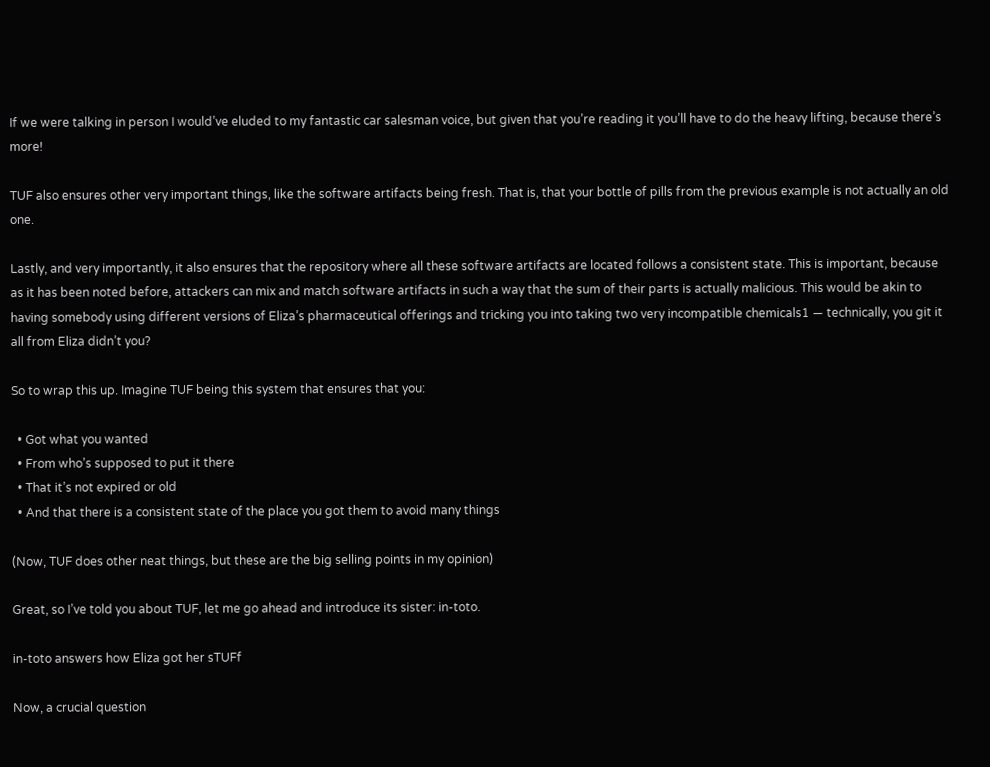If we were talking in person I would’ve eluded to my fantastic car salesman voice, but given that you’re reading it you’ll have to do the heavy lifting, because there’s more!

TUF also ensures other very important things, like the software artifacts being fresh. That is, that your bottle of pills from the previous example is not actually an old one.

Lastly, and very importantly, it also ensures that the repository where all these software artifacts are located follows a consistent state. This is important, because as it has been noted before, attackers can mix and match software artifacts in such a way that the sum of their parts is actually malicious. This would be akin to having somebody using different versions of Eliza’s pharmaceutical offerings and tricking you into taking two very incompatible chemicals1 — technically, you git it all from Eliza didn’t you?

So to wrap this up. Imagine TUF being this system that ensures that you:

  • Got what you wanted
  • From who’s supposed to put it there
  • That it’s not expired or old
  • And that there is a consistent state of the place you got them to avoid many things

(Now, TUF does other neat things, but these are the big selling points in my opinion)

Great, so I’ve told you about TUF, let me go ahead and introduce its sister: in-toto.

in-toto answers how Eliza got her sTUFf

Now, a crucial question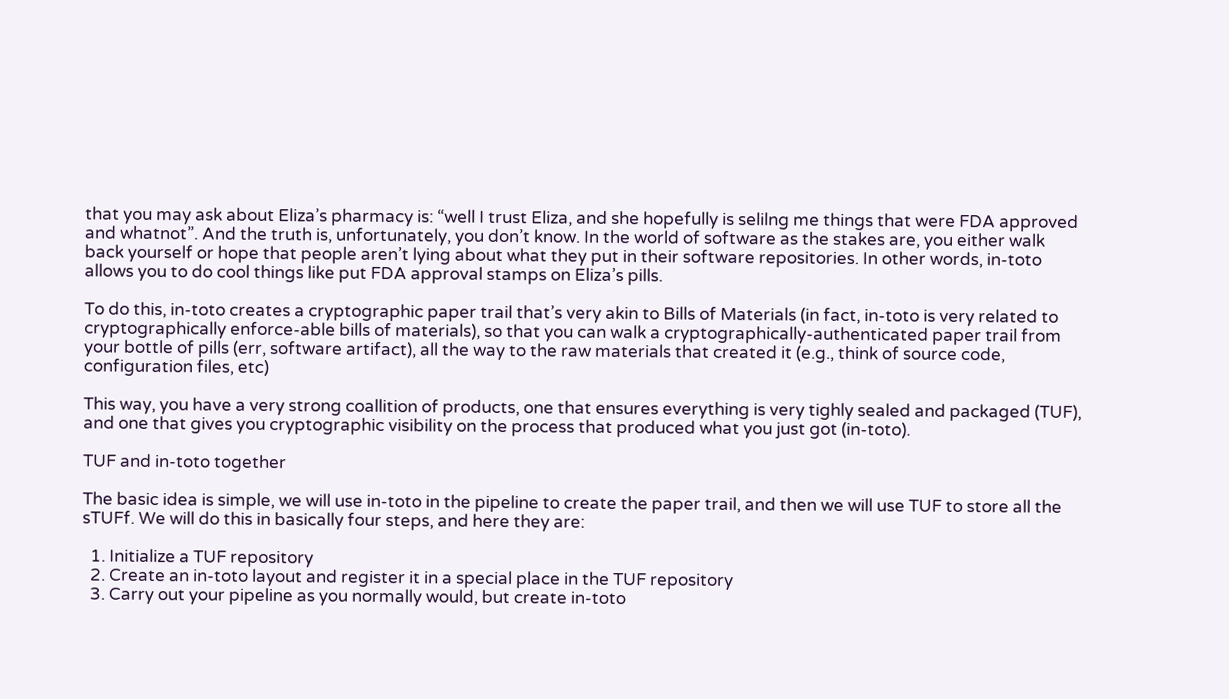that you may ask about Eliza’s pharmacy is: “well I trust Eliza, and she hopefully is selilng me things that were FDA approved and whatnot”. And the truth is, unfortunately, you don’t know. In the world of software as the stakes are, you either walk back yourself or hope that people aren’t lying about what they put in their software repositories. In other words, in-toto allows you to do cool things like put FDA approval stamps on Eliza’s pills.

To do this, in-toto creates a cryptographic paper trail that’s very akin to Bills of Materials (in fact, in-toto is very related to cryptographically enforce-able bills of materials), so that you can walk a cryptographically-authenticated paper trail from your bottle of pills (err, software artifact), all the way to the raw materials that created it (e.g., think of source code, configuration files, etc)

This way, you have a very strong coallition of products, one that ensures everything is very tighly sealed and packaged (TUF), and one that gives you cryptographic visibility on the process that produced what you just got (in-toto).

TUF and in-toto together

The basic idea is simple, we will use in-toto in the pipeline to create the paper trail, and then we will use TUF to store all the sTUFf. We will do this in basically four steps, and here they are:

  1. Initialize a TUF repository
  2. Create an in-toto layout and register it in a special place in the TUF repository
  3. Carry out your pipeline as you normally would, but create in-toto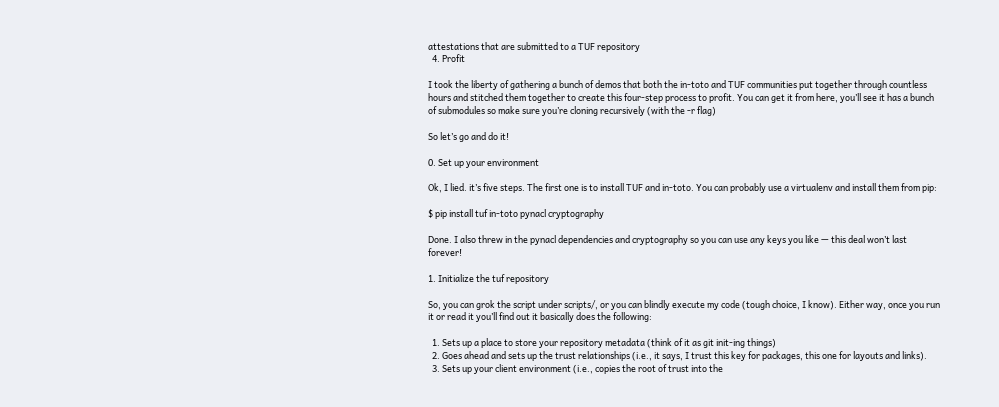attestations that are submitted to a TUF repository
  4. Profit

I took the liberty of gathering a bunch of demos that both the in-toto and TUF communities put together through countless hours and stitched them together to create this four-step process to profit. You can get it from here, you’ll see it has a bunch of submodules so make sure you’re cloning recursively (with the -r flag)

So let’s go and do it!

0. Set up your environment

Ok, I lied. it’s five steps. The first one is to install TUF and in-toto. You can probably use a virtualenv and install them from pip:

$ pip install tuf in-toto pynacl cryptography

Done. I also threw in the pynacl dependencies and cryptography so you can use any keys you like — this deal won’t last forever!

1. Initialize the tuf repository

So, you can grok the script under scripts/, or you can blindly execute my code (tough choice, I know). Either way, once you run it or read it you’ll find out it basically does the following:

  1. Sets up a place to store your repository metadata (think of it as git init-ing things)
  2. Goes ahead and sets up the trust relationships (i.e., it says, I trust this key for packages, this one for layouts and links).
  3. Sets up your client environment (i.e., copies the root of trust into the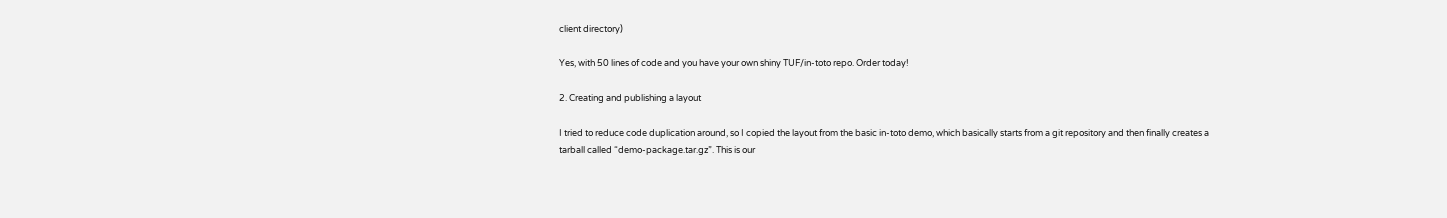client directory)

Yes, with 50 lines of code and you have your own shiny TUF/in-toto repo. Order today!

2. Creating and publishing a layout

I tried to reduce code duplication around, so I copied the layout from the basic in-toto demo, which basically starts from a git repository and then finally creates a tarball called “demo-package.tar.gz”. This is our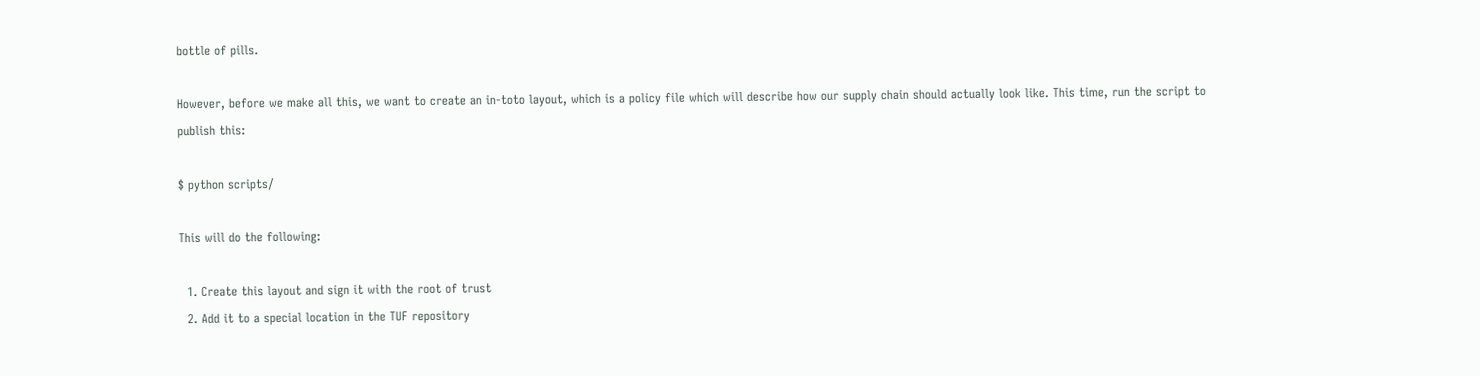bottle of pills.

However, before we make all this, we want to create an in-toto layout, which is a policy file which will describe how our supply chain should actually look like. This time, run the script to publish this:

$ python scripts/

This will do the following:

  1. Create this layout and sign it with the root of trust
  2. Add it to a special location in the TUF repository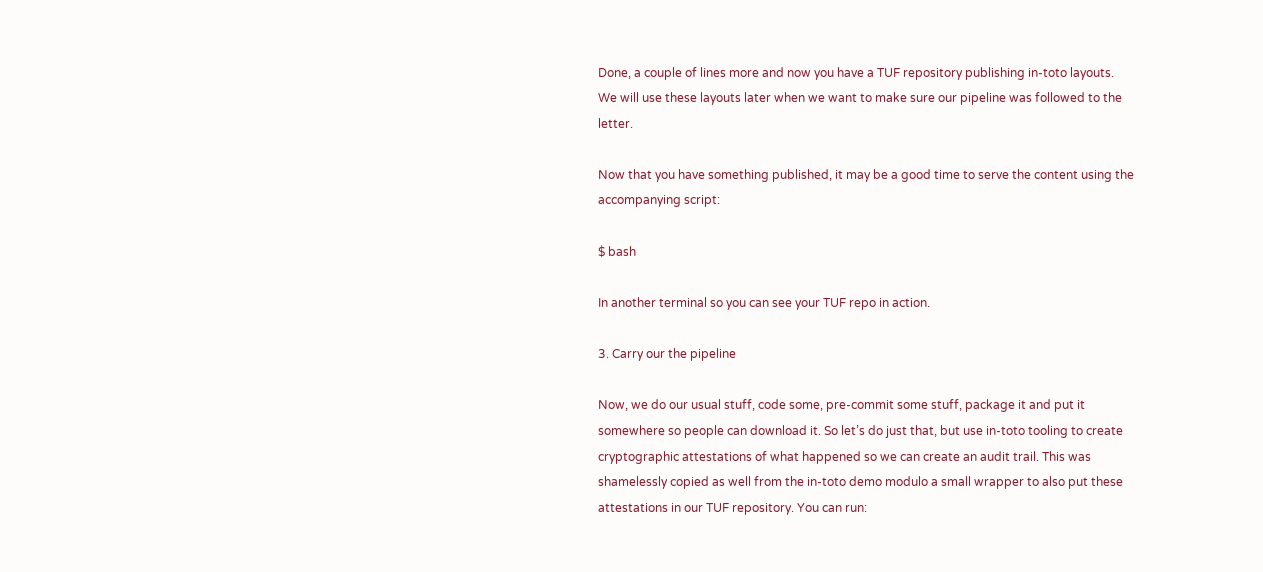Done, a couple of lines more and now you have a TUF repository publishing in-toto layouts. We will use these layouts later when we want to make sure our pipeline was followed to the letter.

Now that you have something published, it may be a good time to serve the content using the accompanying script:

$ bash

In another terminal so you can see your TUF repo in action.

3. Carry our the pipeline

Now, we do our usual stuff, code some, pre-commit some stuff, package it and put it somewhere so people can download it. So let’s do just that, but use in-toto tooling to create cryptographic attestations of what happened so we can create an audit trail. This was shamelessly copied as well from the in-toto demo modulo a small wrapper to also put these attestations in our TUF repository. You can run: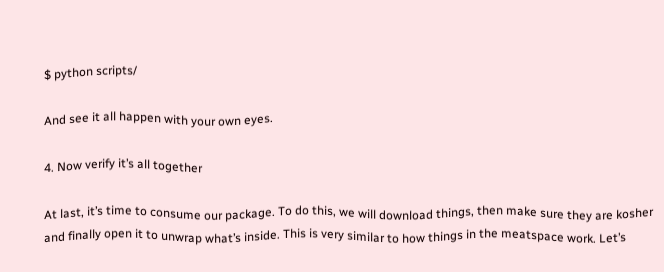$ python scripts/

And see it all happen with your own eyes.

4. Now verify it’s all together

At last, it’s time to consume our package. To do this, we will download things, then make sure they are kosher and finally open it to unwrap what’s inside. This is very similar to how things in the meatspace work. Let’s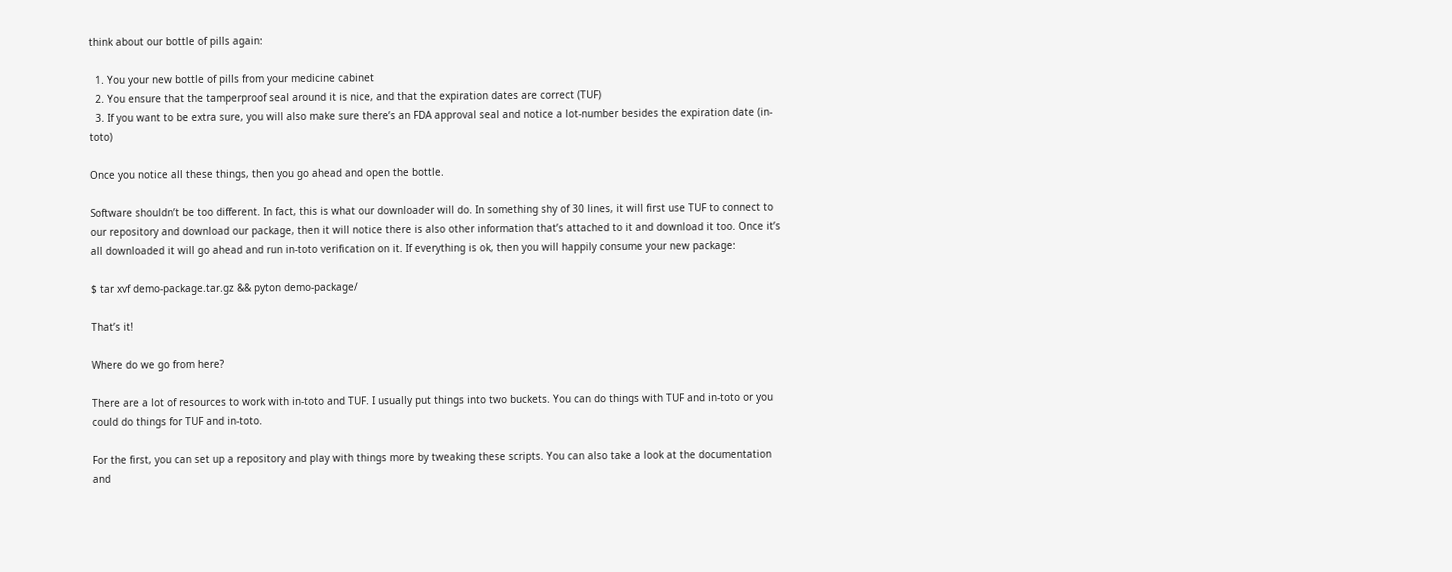think about our bottle of pills again:

  1. You your new bottle of pills from your medicine cabinet
  2. You ensure that the tamperproof seal around it is nice, and that the expiration dates are correct (TUF)
  3. If you want to be extra sure, you will also make sure there’s an FDA approval seal and notice a lot-number besides the expiration date (in-toto)

Once you notice all these things, then you go ahead and open the bottle.

Software shouldn’t be too different. In fact, this is what our downloader will do. In something shy of 30 lines, it will first use TUF to connect to our repository and download our package, then it will notice there is also other information that’s attached to it and download it too. Once it’s all downloaded it will go ahead and run in-toto verification on it. If everything is ok, then you will happily consume your new package:

$ tar xvf demo-package.tar.gz && pyton demo-package/

That’s it!

Where do we go from here?

There are a lot of resources to work with in-toto and TUF. I usually put things into two buckets. You can do things with TUF and in-toto or you could do things for TUF and in-toto.

For the first, you can set up a repository and play with things more by tweaking these scripts. You can also take a look at the documentation and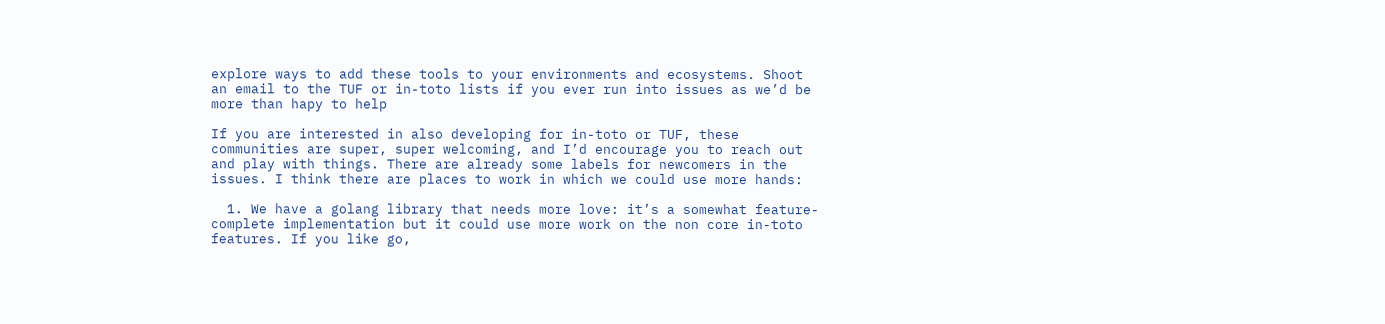explore ways to add these tools to your environments and ecosystems. Shoot an email to the TUF or in-toto lists if you ever run into issues as we’d be more than hapy to help

If you are interested in also developing for in-toto or TUF, these communities are super, super welcoming, and I’d encourage you to reach out and play with things. There are already some labels for newcomers in the issues. I think there are places to work in which we could use more hands:

  1. We have a golang library that needs more love: it’s a somewhat feature-complete implementation but it could use more work on the non core in-toto features. If you like go,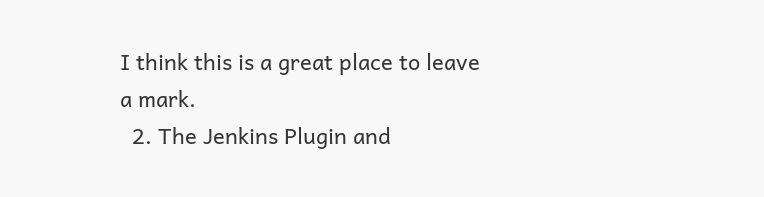I think this is a great place to leave a mark.
  2. The Jenkins Plugin and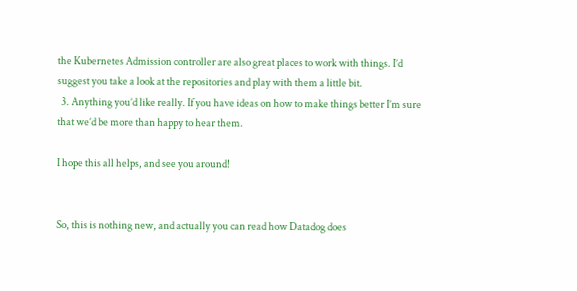the Kubernetes Admission controller are also great places to work with things. I’d suggest you take a look at the repositories and play with them a little bit.
  3. Anything you’d like really. If you have ideas on how to make things better I’m sure that we’d be more than happy to hear them.

I hope this all helps, and see you around!


So, this is nothing new, and actually you can read how Datadog does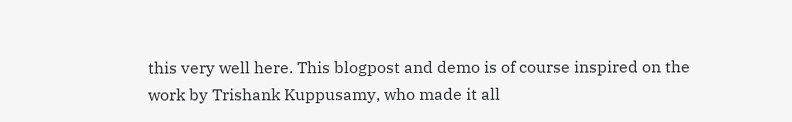this very well here. This blogpost and demo is of course inspired on the work by Trishank Kuppusamy, who made it all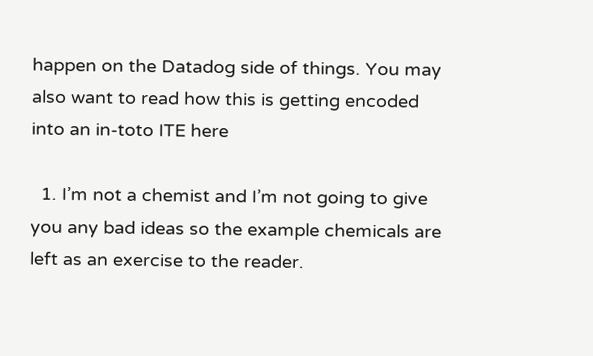happen on the Datadog side of things. You may also want to read how this is getting encoded into an in-toto ITE here

  1. I’m not a chemist and I’m not going to give you any bad ideas so the example chemicals are left as an exercise to the reader.